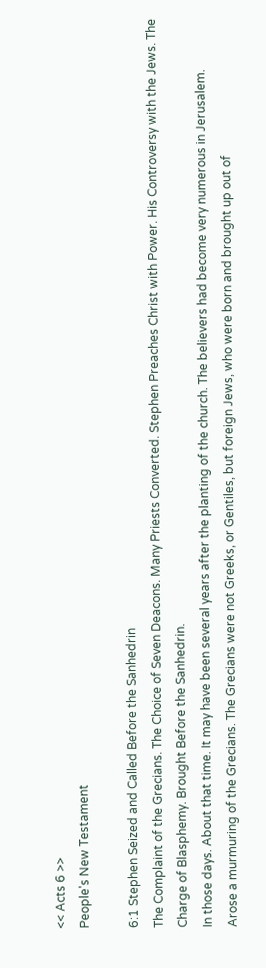<< Acts 6 >>
People's New Testament

6:1 Stephen Seized and Called Before the Sanhedrin
The Complaint of the Grecians. The Choice of Seven Deacons. Many Priests Converted. Stephen Preaches Christ with Power. His Controversy with the Jews. The Charge of Blasphemy. Brought Before the Sanhedrin.
In those days. About that time. It may have been several years after the planting of the church. The believers had become very numerous in Jerusalem.
Arose a murmuring of the Grecians. The Grecians were not Greeks, or Gentiles, but foreign Jews, who were born and brought up out of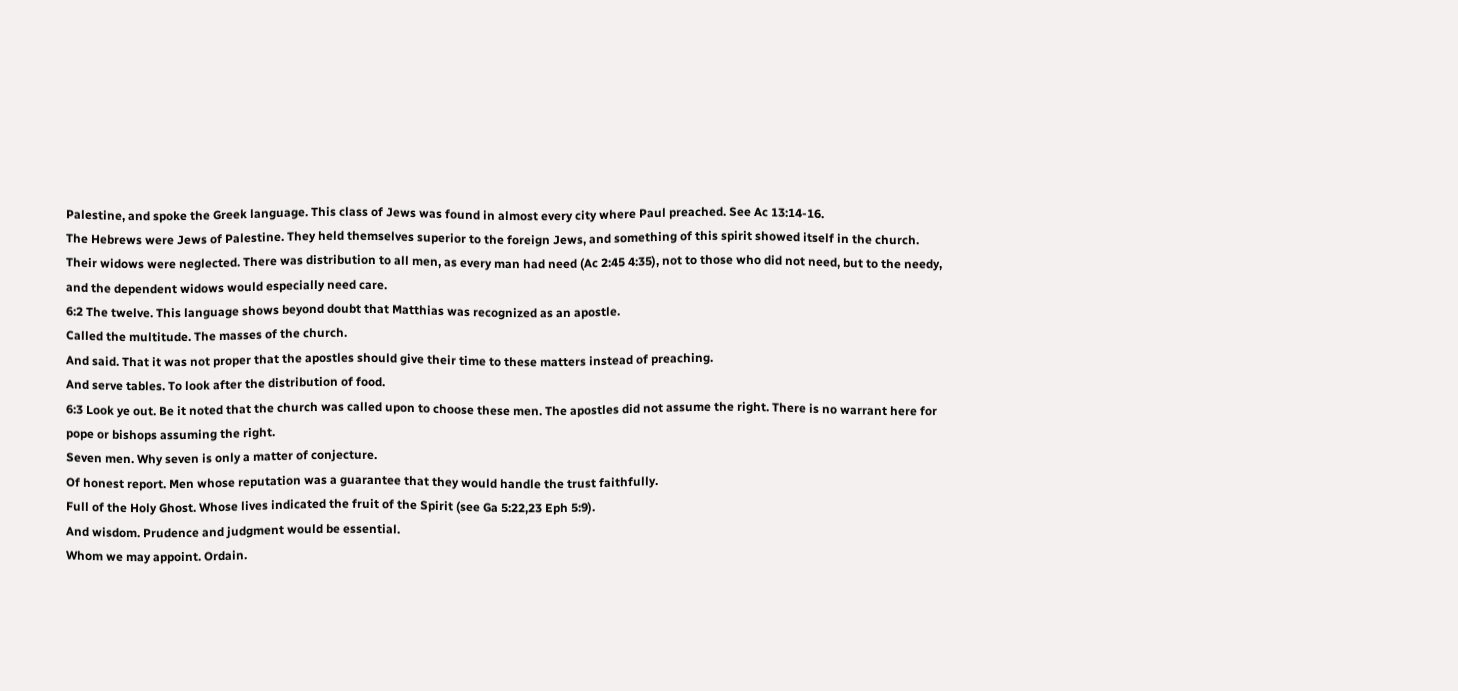Palestine, and spoke the Greek language. This class of Jews was found in almost every city where Paul preached. See Ac 13:14-16.
The Hebrews were Jews of Palestine. They held themselves superior to the foreign Jews, and something of this spirit showed itself in the church.
Their widows were neglected. There was distribution to all men, as every man had need (Ac 2:45 4:35), not to those who did not need, but to the needy, and the dependent widows would especially need care.
6:2 The twelve. This language shows beyond doubt that Matthias was recognized as an apostle.
Called the multitude. The masses of the church.
And said. That it was not proper that the apostles should give their time to these matters instead of preaching.
And serve tables. To look after the distribution of food.
6:3 Look ye out. Be it noted that the church was called upon to choose these men. The apostles did not assume the right. There is no warrant here for pope or bishops assuming the right.
Seven men. Why seven is only a matter of conjecture.
Of honest report. Men whose reputation was a guarantee that they would handle the trust faithfully.
Full of the Holy Ghost. Whose lives indicated the fruit of the Spirit (see Ga 5:22,23 Eph 5:9).
And wisdom. Prudence and judgment would be essential.
Whom we may appoint. Ordain.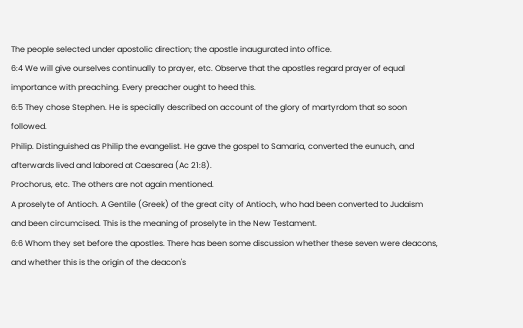The people selected under apostolic direction; the apostle inaugurated into office.
6:4 We will give ourselves continually to prayer, etc. Observe that the apostles regard prayer of equal importance with preaching. Every preacher ought to heed this.
6:5 They chose Stephen. He is specially described on account of the glory of martyrdom that so soon followed.
Philip. Distinguished as Philip the evangelist. He gave the gospel to Samaria, converted the eunuch, and afterwards lived and labored at Caesarea (Ac 21:8).
Prochorus, etc. The others are not again mentioned.
A proselyte of Antioch. A Gentile (Greek) of the great city of Antioch, who had been converted to Judaism and been circumcised. This is the meaning of proselyte in the New Testament.
6:6 Whom they set before the apostles. There has been some discussion whether these seven were deacons, and whether this is the origin of the deacon's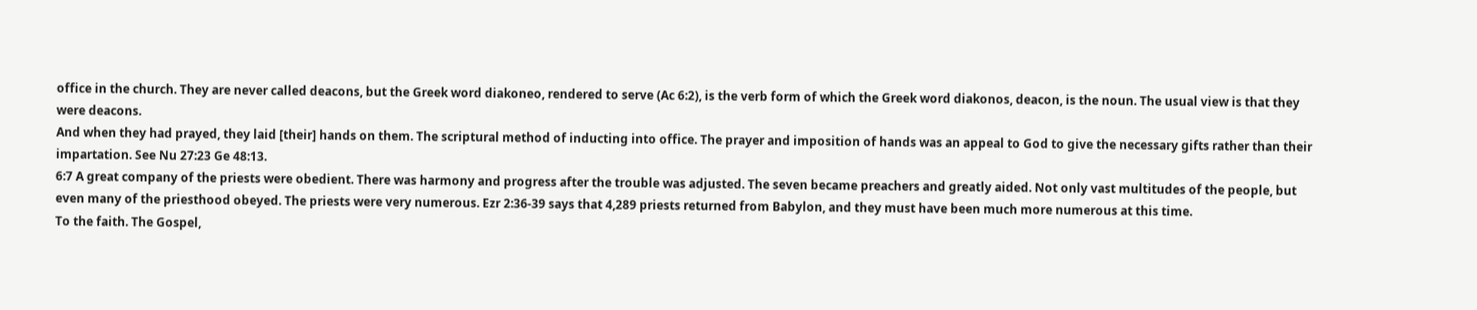office in the church. They are never called deacons, but the Greek word diakoneo, rendered to serve (Ac 6:2), is the verb form of which the Greek word diakonos, deacon, is the noun. The usual view is that they were deacons.
And when they had prayed, they laid [their] hands on them. The scriptural method of inducting into office. The prayer and imposition of hands was an appeal to God to give the necessary gifts rather than their impartation. See Nu 27:23 Ge 48:13.
6:7 A great company of the priests were obedient. There was harmony and progress after the trouble was adjusted. The seven became preachers and greatly aided. Not only vast multitudes of the people, but even many of the priesthood obeyed. The priests were very numerous. Ezr 2:36-39 says that 4,289 priests returned from Babylon, and they must have been much more numerous at this time.
To the faith. The Gospel,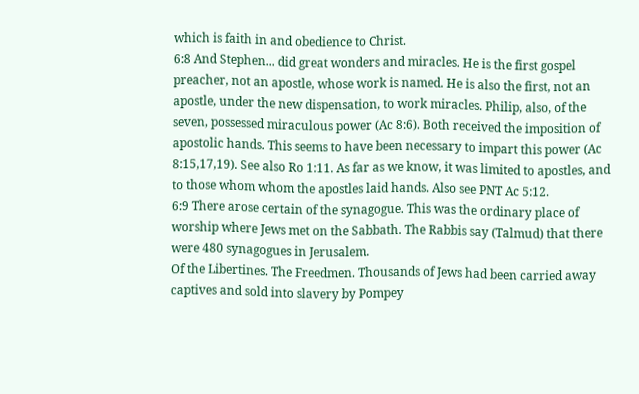which is faith in and obedience to Christ.
6:8 And Stephen... did great wonders and miracles. He is the first gospel preacher, not an apostle, whose work is named. He is also the first, not an apostle, under the new dispensation, to work miracles. Philip, also, of the seven, possessed miraculous power (Ac 8:6). Both received the imposition of apostolic hands. This seems to have been necessary to impart this power (Ac 8:15,17,19). See also Ro 1:11. As far as we know, it was limited to apostles, and to those whom whom the apostles laid hands. Also see PNT Ac 5:12.
6:9 There arose certain of the synagogue. This was the ordinary place of worship where Jews met on the Sabbath. The Rabbis say (Talmud) that there were 480 synagogues in Jerusalem.
Of the Libertines. The Freedmen. Thousands of Jews had been carried away captives and sold into slavery by Pompey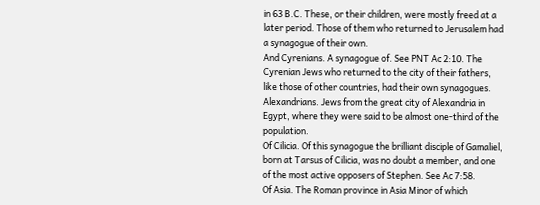in 63 B.C. These, or their children, were mostly freed at a later period. Those of them who returned to Jerusalem had a synagogue of their own.
And Cyrenians. A synagogue of. See PNT Ac 2:10. The Cyrenian Jews who returned to the city of their fathers, like those of other countries, had their own synagogues.
Alexandrians. Jews from the great city of Alexandria in Egypt, where they were said to be almost one-third of the population.
Of Cilicia. Of this synagogue the brilliant disciple of Gamaliel, born at Tarsus of Cilicia, was no doubt a member, and one of the most active opposers of Stephen. See Ac 7:58.
Of Asia. The Roman province in Asia Minor of which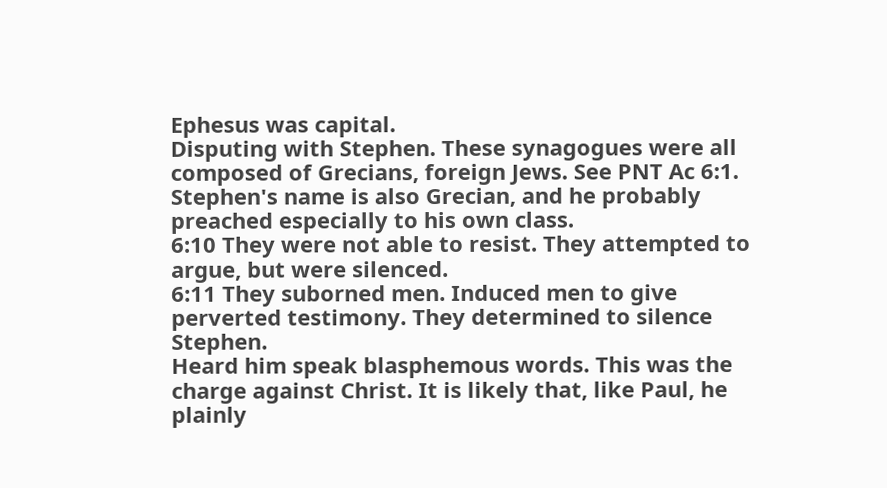Ephesus was capital.
Disputing with Stephen. These synagogues were all composed of Grecians, foreign Jews. See PNT Ac 6:1. Stephen's name is also Grecian, and he probably preached especially to his own class.
6:10 They were not able to resist. They attempted to argue, but were silenced.
6:11 They suborned men. Induced men to give perverted testimony. They determined to silence Stephen.
Heard him speak blasphemous words. This was the charge against Christ. It is likely that, like Paul, he plainly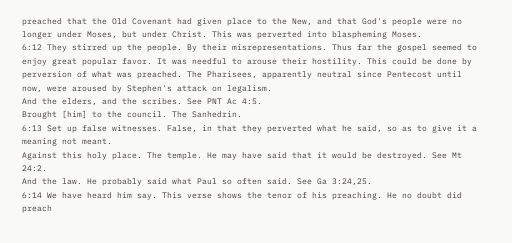preached that the Old Covenant had given place to the New, and that God's people were no longer under Moses, but under Christ. This was perverted into blaspheming Moses.
6:12 They stirred up the people. By their misrepresentations. Thus far the gospel seemed to enjoy great popular favor. It was needful to arouse their hostility. This could be done by perversion of what was preached. The Pharisees, apparently neutral since Pentecost until now, were aroused by Stephen's attack on legalism.
And the elders, and the scribes. See PNT Ac 4:5.
Brought [him] to the council. The Sanhedrin.
6:13 Set up false witnesses. False, in that they perverted what he said, so as to give it a meaning not meant.
Against this holy place. The temple. He may have said that it would be destroyed. See Mt 24:2.
And the law. He probably said what Paul so often said. See Ga 3:24,25.
6:14 We have heard him say. This verse shows the tenor of his preaching. He no doubt did preach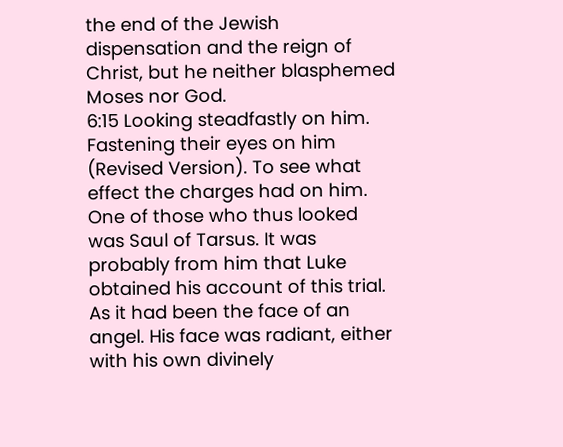the end of the Jewish dispensation and the reign of Christ, but he neither blasphemed Moses nor God.
6:15 Looking steadfastly on him. Fastening their eyes on him (Revised Version). To see what effect the charges had on him. One of those who thus looked was Saul of Tarsus. It was probably from him that Luke obtained his account of this trial.
As it had been the face of an angel. His face was radiant, either with his own divinely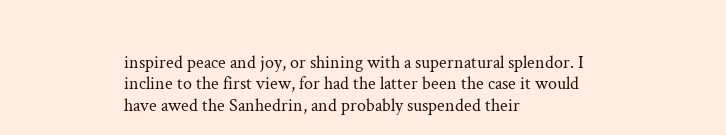inspired peace and joy, or shining with a supernatural splendor. I incline to the first view, for had the latter been the case it would have awed the Sanhedrin, and probably suspended their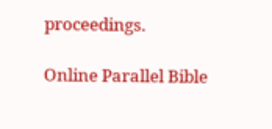proceedings.

Online Parallel Bible